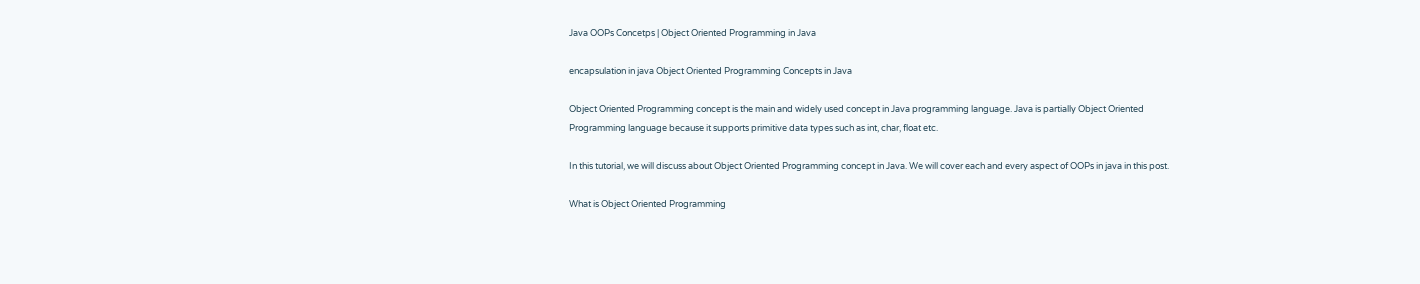Java OOPs Concetps | Object Oriented Programming in Java

encapsulation in java Object Oriented Programming Concepts in Java

Object Oriented Programming concept is the main and widely used concept in Java programming language. Java is partially Object Oriented Programming language because it supports primitive data types such as int, char, float etc.

In this tutorial, we will discuss about Object Oriented Programming concept in Java. We will cover each and every aspect of OOPs in java in this post.

What is Object Oriented Programming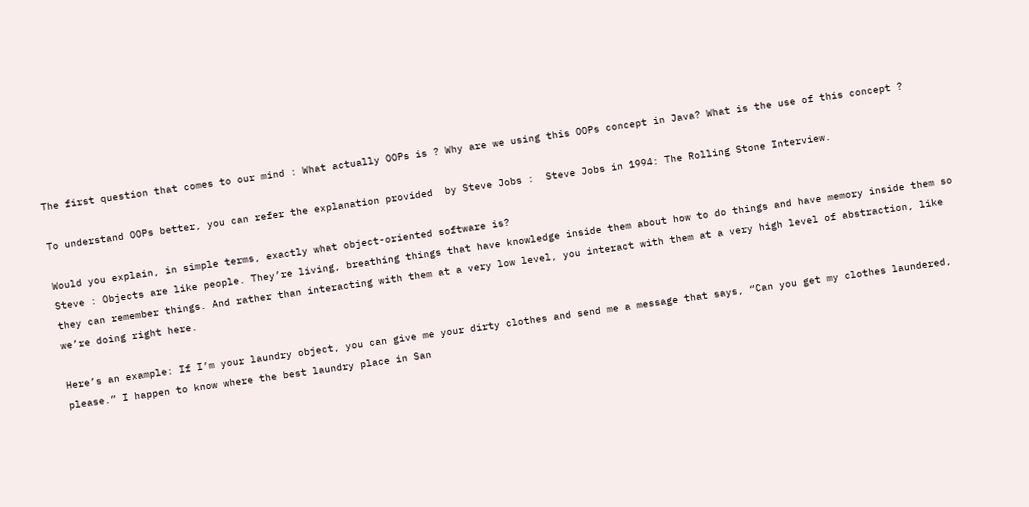The first question that comes to our mind : What actually OOPs is ? Why are we using this OOPs concept in Java? What is the use of this concept ?

To understand OOPs better, you can refer the explanation provided  by Steve Jobs :  Steve Jobs in 1994: The Rolling Stone Interview.

Would you explain, in simple terms, exactly what object-oriented software is?
Steve : Objects are like people. They’re living, breathing things that have knowledge inside them about how to do things and have memory inside them so they can remember things. And rather than interacting with them at a very low level, you interact with them at a very high level of abstraction, like we’re doing right here.

Here’s an example: If I’m your laundry object, you can give me your dirty clothes and send me a message that says, “Can you get my clothes laundered, please.” I happen to know where the best laundry place in San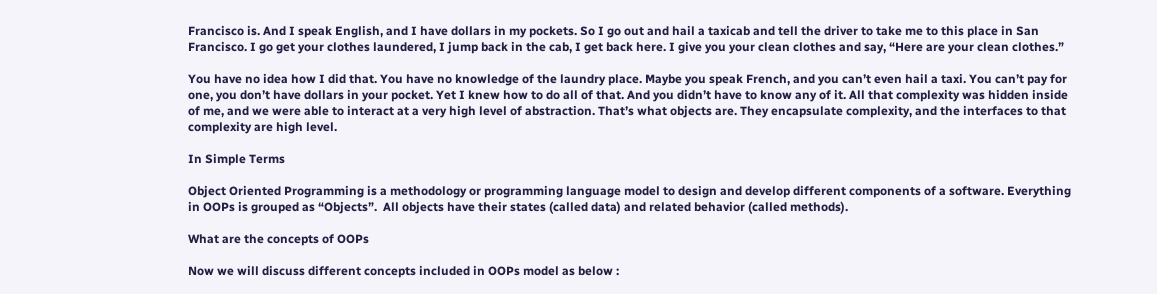Francisco is. And I speak English, and I have dollars in my pockets. So I go out and hail a taxicab and tell the driver to take me to this place in San Francisco. I go get your clothes laundered, I jump back in the cab, I get back here. I give you your clean clothes and say, “Here are your clean clothes.”

You have no idea how I did that. You have no knowledge of the laundry place. Maybe you speak French, and you can’t even hail a taxi. You can’t pay for one, you don’t have dollars in your pocket. Yet I knew how to do all of that. And you didn’t have to know any of it. All that complexity was hidden inside of me, and we were able to interact at a very high level of abstraction. That’s what objects are. They encapsulate complexity, and the interfaces to that complexity are high level.

In Simple Terms

Object Oriented Programming is a methodology or programming language model to design and develop different components of a software. Everything in OOPs is grouped as “Objects”.  All objects have their states (called data) and related behavior (called methods).

What are the concepts of OOPs

Now we will discuss different concepts included in OOPs model as below :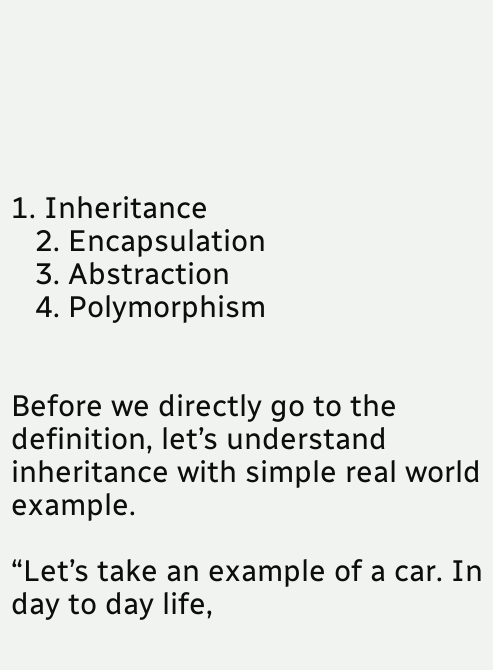1. Inheritance
   2. Encapsulation
   3. Abstraction
   4. Polymorphism


Before we directly go to the definition, let’s understand inheritance with simple real world example.

“Let’s take an example of a car. In day to day life,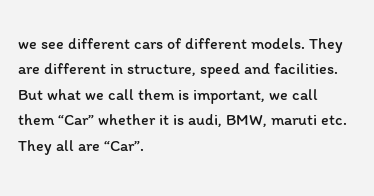we see different cars of different models. They are different in structure, speed and facilities. But what we call them is important, we call them “Car” whether it is audi, BMW, maruti etc. They all are “Car”.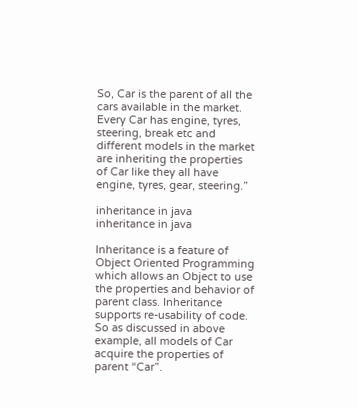So, Car is the parent of all the cars available in the market. Every Car has engine, tyres, steering, break etc and different models in the market are inheriting the properties of Car like they all have engine, tyres, gear, steering.”

inheritance in java
inheritance in java

Inheritance is a feature of Object Oriented Programming which allows an Object to use the properties and behavior of parent class. Inheritance supports re-usability of code. So as discussed in above example, all models of Car acquire the properties of parent “Car”.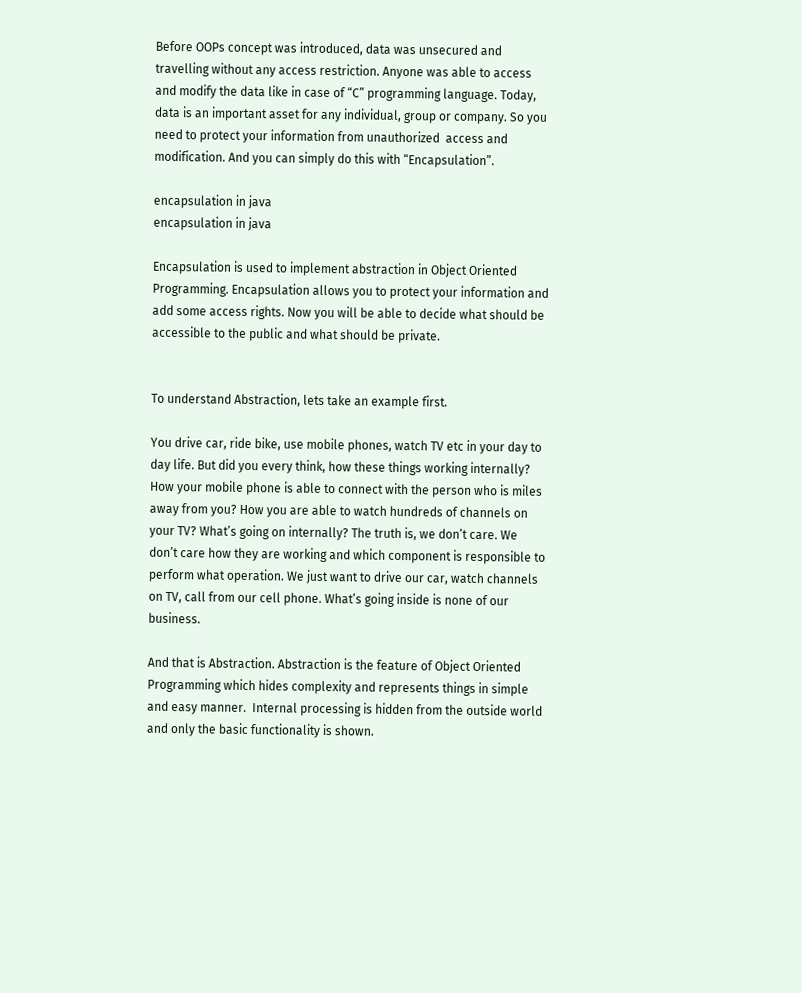Before OOPs concept was introduced, data was unsecured and travelling without any access restriction. Anyone was able to access and modify the data like in case of “C” programming language. Today, data is an important asset for any individual, group or company. So you need to protect your information from unauthorized  access and modification. And you can simply do this with “Encapsulation”.

encapsulation in java
encapsulation in java

Encapsulation is used to implement abstraction in Object Oriented Programming. Encapsulation allows you to protect your information and add some access rights. Now you will be able to decide what should be accessible to the public and what should be private.


To understand Abstraction, lets take an example first.

You drive car, ride bike, use mobile phones, watch TV etc in your day to day life. But did you every think, how these things working internally? How your mobile phone is able to connect with the person who is miles away from you? How you are able to watch hundreds of channels on your TV? What’s going on internally? The truth is, we don’t care. We don’t care how they are working and which component is responsible to perform what operation. We just want to drive our car, watch channels on TV, call from our cell phone. What’s going inside is none of our business.

And that is Abstraction. Abstraction is the feature of Object Oriented Programming which hides complexity and represents things in simple and easy manner.  Internal processing is hidden from the outside world and only the basic functionality is shown.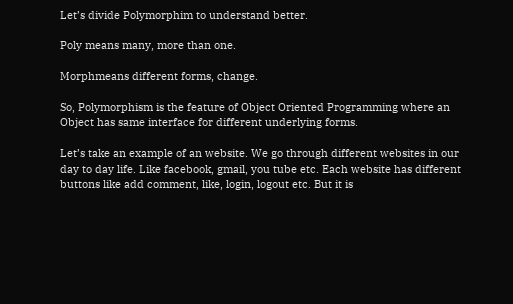Let’s divide Polymorphim to understand better.

Poly means many, more than one.

Morphmeans different forms, change.

So, Polymorphism is the feature of Object Oriented Programming where an Object has same interface for different underlying forms.

Let’s take an example of an website. We go through different websites in our day to day life. Like facebook, gmail, you tube etc. Each website has different buttons like add comment, like, login, logout etc. But it is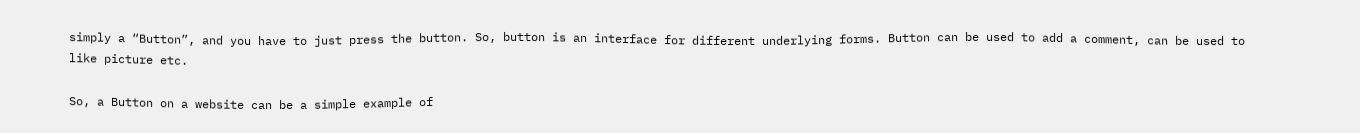simply a “Button”, and you have to just press the button. So, button is an interface for different underlying forms. Button can be used to add a comment, can be used to like picture etc.

So, a Button on a website can be a simple example of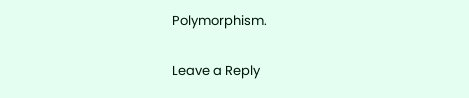Polymorphism.

Leave a Reply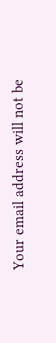Your email address will not be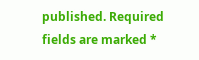published. Required fields are marked *